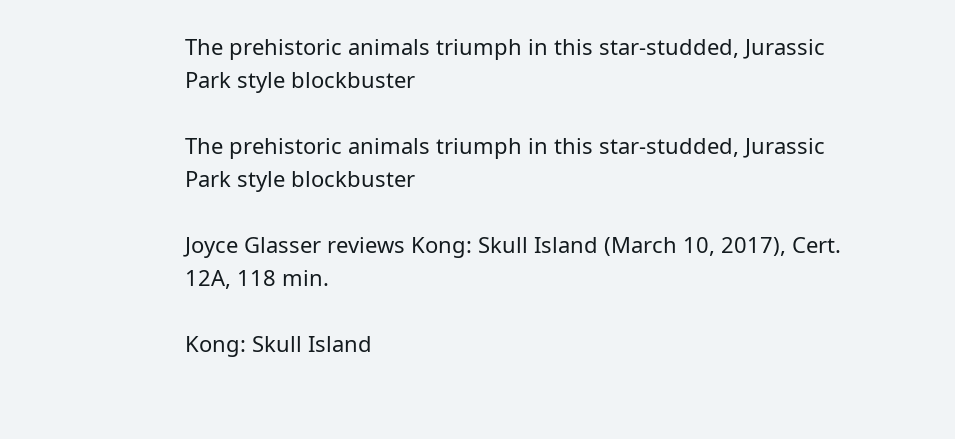The prehistoric animals triumph in this star-studded, Jurassic Park style blockbuster

The prehistoric animals triumph in this star-studded, Jurassic Park style blockbuster

Joyce Glasser reviews Kong: Skull Island (March 10, 2017), Cert. 12A, 118 min.

Kong: Skull Island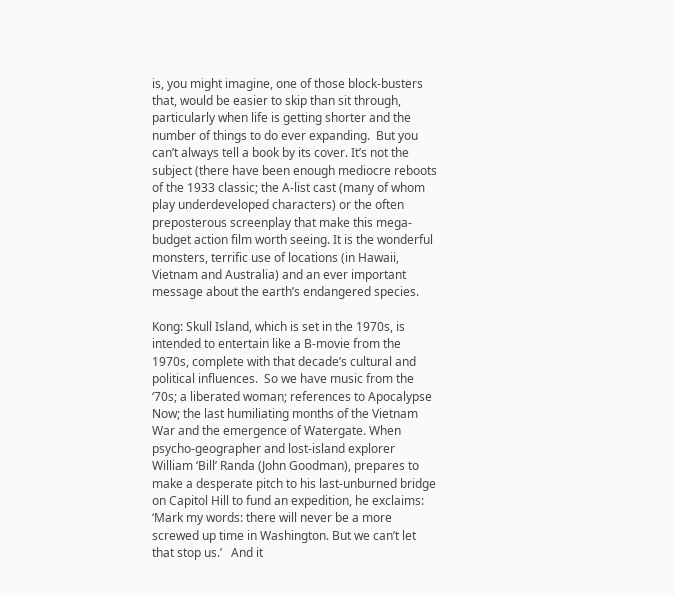is, you might imagine, one of those block-busters that, would be easier to skip than sit through, particularly when life is getting shorter and the number of things to do ever expanding.  But you can’t always tell a book by its cover. It’s not the subject (there have been enough mediocre reboots of the 1933 classic; the A-list cast (many of whom play underdeveloped characters) or the often preposterous screenplay that make this mega-budget action film worth seeing. It is the wonderful monsters, terrific use of locations (in Hawaii, Vietnam and Australia) and an ever important message about the earth’s endangered species.

Kong: Skull Island, which is set in the 1970s, is intended to entertain like a B-movie from the 1970s, complete with that decade’s cultural and political influences.  So we have music from the ‘70s; a liberated woman; references to Apocalypse Now; the last humiliating months of the Vietnam War and the emergence of Watergate. When psycho-geographer and lost-island explorer William ‘Bill’ Randa (John Goodman), prepares to make a desperate pitch to his last-unburned bridge on Capitol Hill to fund an expedition, he exclaims: ‘Mark my words: there will never be a more screwed up time in Washington. But we can’t let that stop us.’   And it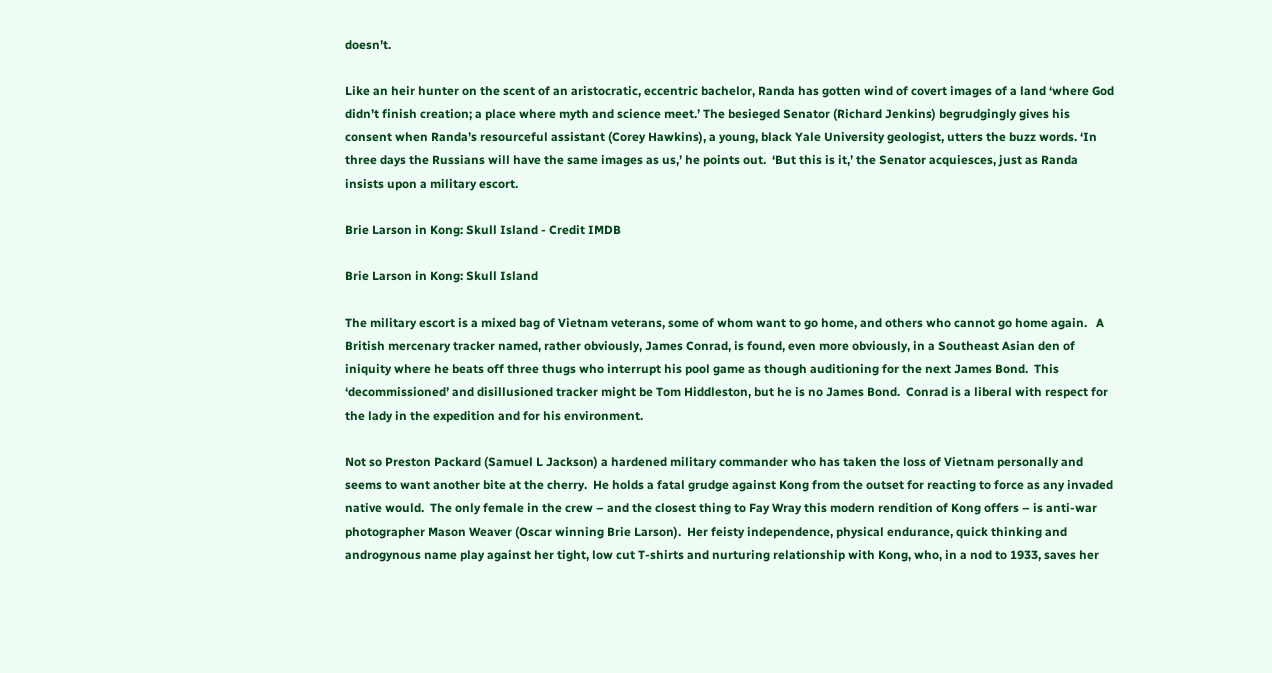doesn’t.

Like an heir hunter on the scent of an aristocratic, eccentric bachelor, Randa has gotten wind of covert images of a land ‘where God didn’t finish creation; a place where myth and science meet.’ The besieged Senator (Richard Jenkins) begrudgingly gives his consent when Randa’s resourceful assistant (Corey Hawkins), a young, black Yale University geologist, utters the buzz words. ‘In three days the Russians will have the same images as us,’ he points out.  ‘But this is it,’ the Senator acquiesces, just as Randa insists upon a military escort.

Brie Larson in Kong: Skull Island - Credit IMDB

Brie Larson in Kong: Skull Island

The military escort is a mixed bag of Vietnam veterans, some of whom want to go home, and others who cannot go home again.   A British mercenary tracker named, rather obviously, James Conrad, is found, even more obviously, in a Southeast Asian den of iniquity where he beats off three thugs who interrupt his pool game as though auditioning for the next James Bond.  This ‘decommissioned’ and disillusioned tracker might be Tom Hiddleston, but he is no James Bond.  Conrad is a liberal with respect for the lady in the expedition and for his environment.

Not so Preston Packard (Samuel L Jackson) a hardened military commander who has taken the loss of Vietnam personally and seems to want another bite at the cherry.  He holds a fatal grudge against Kong from the outset for reacting to force as any invaded native would.  The only female in the crew – and the closest thing to Fay Wray this modern rendition of Kong offers – is anti-war photographer Mason Weaver (Oscar winning Brie Larson).  Her feisty independence, physical endurance, quick thinking and androgynous name play against her tight, low cut T-shirts and nurturing relationship with Kong, who, in a nod to 1933, saves her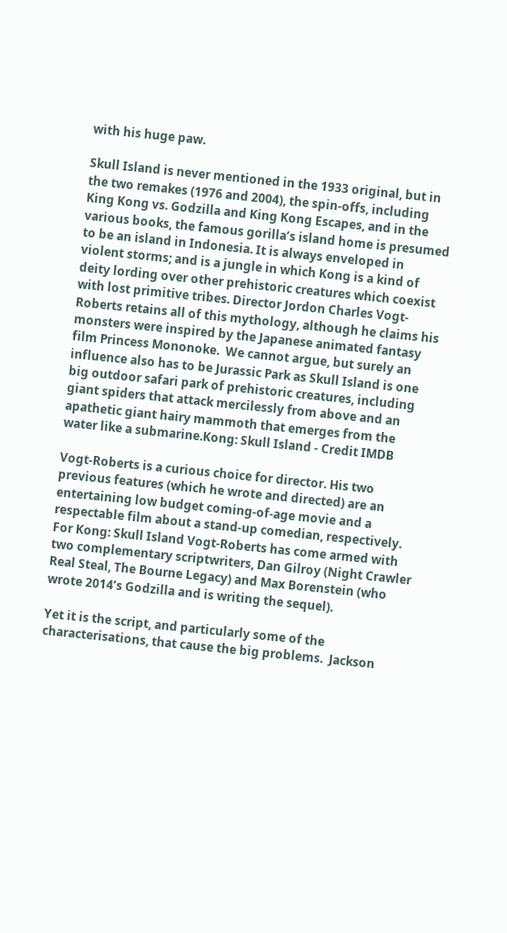with his huge paw.

Skull Island is never mentioned in the 1933 original, but in the two remakes (1976 and 2004), the spin-offs, including King Kong vs. Godzilla and King Kong Escapes, and in the various books, the famous gorilla’s island home is presumed to be an island in Indonesia. It is always enveloped in violent storms; and is a jungle in which Kong is a kind of deity lording over other prehistoric creatures which coexist with lost primitive tribes. Director Jordon Charles Vogt-Roberts retains all of this mythology, although he claims his monsters were inspired by the Japanese animated fantasy film Princess Mononoke.  We cannot argue, but surely an influence also has to be Jurassic Park as Skull Island is one big outdoor safari park of prehistoric creatures, including giant spiders that attack mercilessly from above and an apathetic giant hairy mammoth that emerges from the water like a submarine.Kong: Skull Island - Credit IMDB

Vogt-Roberts is a curious choice for director. His two previous features (which he wrote and directed) are an entertaining low budget coming-of-age movie and a respectable film about a stand-up comedian, respectively.  For Kong: Skull Island Vogt-Roberts has come armed with two complementary scriptwriters, Dan Gilroy (Night Crawler Real Steal, The Bourne Legacy) and Max Borenstein (who wrote 2014’s Godzilla and is writing the sequel).

Yet it is the script, and particularly some of the characterisations, that cause the big problems.  Jackson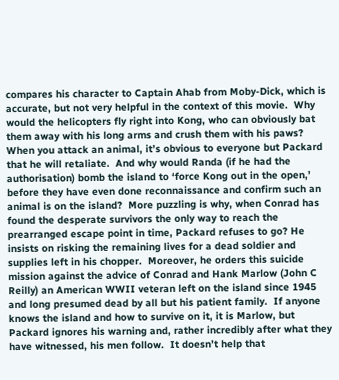compares his character to Captain Ahab from Moby-Dick, which is accurate, but not very helpful in the context of this movie.  Why would the helicopters fly right into Kong, who can obviously bat them away with his long arms and crush them with his paws?  When you attack an animal, it’s obvious to everyone but Packard that he will retaliate.  And why would Randa (if he had the authorisation) bomb the island to ‘force Kong out in the open,’ before they have even done reconnaissance and confirm such an animal is on the island?  More puzzling is why, when Conrad has found the desperate survivors the only way to reach the prearranged escape point in time, Packard refuses to go? He insists on risking the remaining lives for a dead soldier and supplies left in his chopper.  Moreover, he orders this suicide mission against the advice of Conrad and Hank Marlow (John C Reilly) an American WWII veteran left on the island since 1945 and long presumed dead by all but his patient family.  If anyone knows the island and how to survive on it, it is Marlow, but Packard ignores his warning and, rather incredibly after what they have witnessed, his men follow.  It doesn’t help that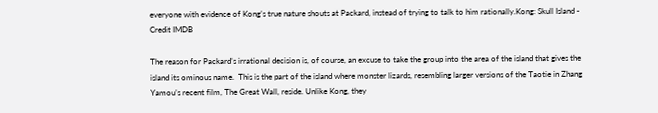everyone with evidence of Kong’s true nature shouts at Packard, instead of trying to talk to him rationally.Kong: Skull Island - Credit IMDB

The reason for Packard’s irrational decision is, of course, an excuse to take the group into the area of the island that gives the island its ominous name.  This is the part of the island where monster lizards, resembling larger versions of the Taotie in Zhang Yamou’s recent film, The Great Wall, reside. Unlike Kong, they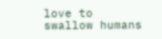love to swallow humans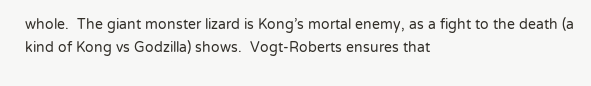whole.  The giant monster lizard is Kong’s mortal enemy, as a fight to the death (a kind of Kong vs Godzilla) shows.  Vogt-Roberts ensures that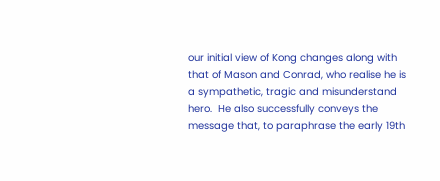our initial view of Kong changes along with that of Mason and Conrad, who realise he is a sympathetic, tragic and misunderstand hero.  He also successfully conveys the message that, to paraphrase the early 19th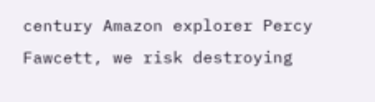century Amazon explorer Percy Fawcett, we risk destroying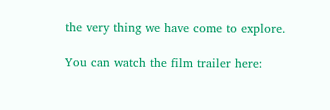the very thing we have come to explore.

You can watch the film trailer here: